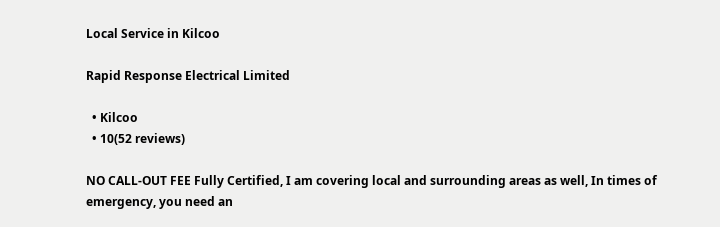Local Service in Kilcoo

Rapid Response Electrical Limited

  • Kilcoo
  • 10(52 reviews)

NO CALL-OUT FEE Fully Certified, I am covering local and surrounding areas as well, In times of emergency, you need an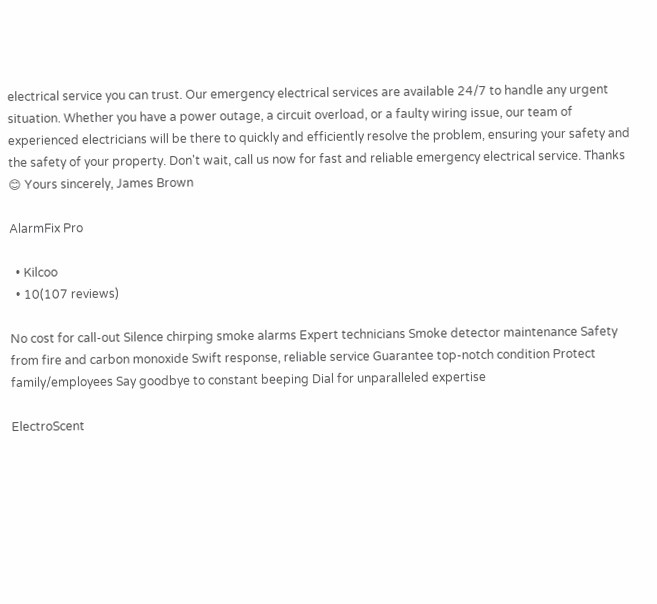electrical service you can trust. Our emergency electrical services are available 24/7 to handle any urgent situation. Whether you have a power outage, a circuit overload, or a faulty wiring issue, our team of experienced electricians will be there to quickly and efficiently resolve the problem, ensuring your safety and the safety of your property. Don't wait, call us now for fast and reliable emergency electrical service. Thanks 😊 Yours sincerely, James Brown

AlarmFix Pro

  • Kilcoo
  • 10(107 reviews)

No cost for call-out Silence chirping smoke alarms Expert technicians Smoke detector maintenance Safety from fire and carbon monoxide Swift response, reliable service Guarantee top-notch condition Protect family/employees Say goodbye to constant beeping Dial for unparalleled expertise

ElectroScent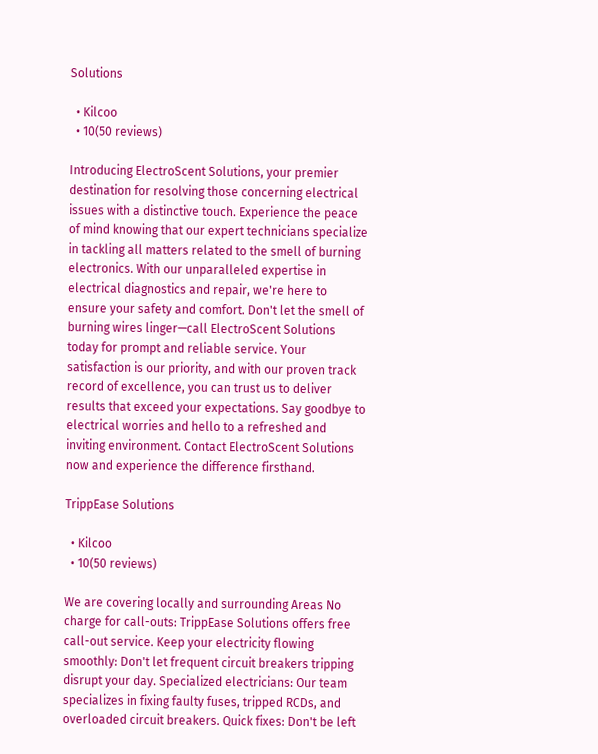Solutions

  • Kilcoo
  • 10(50 reviews)

Introducing ElectroScent Solutions, your premier destination for resolving those concerning electrical issues with a distinctive touch. Experience the peace of mind knowing that our expert technicians specialize in tackling all matters related to the smell of burning electronics. With our unparalleled expertise in electrical diagnostics and repair, we're here to ensure your safety and comfort. Don't let the smell of burning wires linger—call ElectroScent Solutions today for prompt and reliable service. Your satisfaction is our priority, and with our proven track record of excellence, you can trust us to deliver results that exceed your expectations. Say goodbye to electrical worries and hello to a refreshed and inviting environment. Contact ElectroScent Solutions now and experience the difference firsthand.

TrippEase Solutions

  • Kilcoo
  • 10(50 reviews)

We are covering locally and surrounding Areas No charge for call-outs: TrippEase Solutions offers free call-out service. Keep your electricity flowing smoothly: Don't let frequent circuit breakers tripping disrupt your day. Specialized electricians: Our team specializes in fixing faulty fuses, tripped RCDs, and overloaded circuit breakers. Quick fixes: Don't be left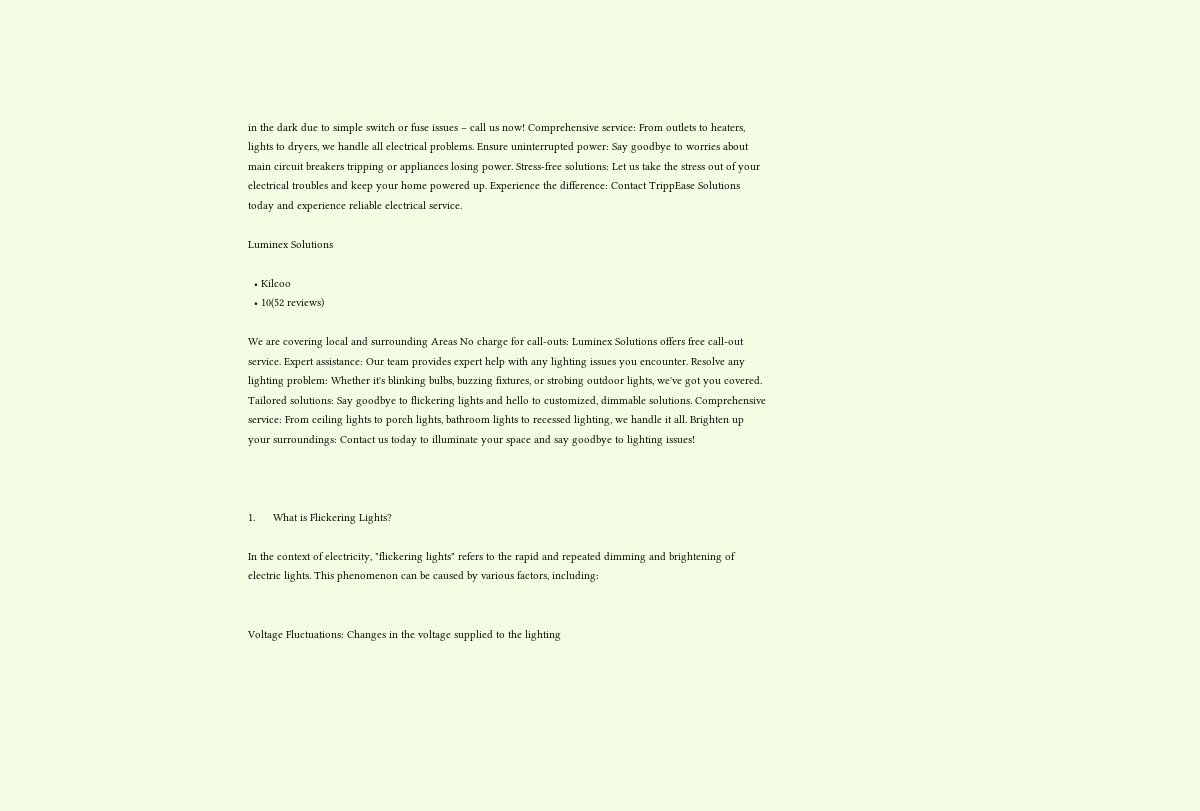in the dark due to simple switch or fuse issues – call us now! Comprehensive service: From outlets to heaters, lights to dryers, we handle all electrical problems. Ensure uninterrupted power: Say goodbye to worries about main circuit breakers tripping or appliances losing power. Stress-free solutions: Let us take the stress out of your electrical troubles and keep your home powered up. Experience the difference: Contact TrippEase Solutions today and experience reliable electrical service.

Luminex Solutions

  • Kilcoo
  • 10(52 reviews)

We are covering local and surrounding Areas No charge for call-outs: Luminex Solutions offers free call-out service. Expert assistance: Our team provides expert help with any lighting issues you encounter. Resolve any lighting problem: Whether it's blinking bulbs, buzzing fixtures, or strobing outdoor lights, we've got you covered. Tailored solutions: Say goodbye to flickering lights and hello to customized, dimmable solutions. Comprehensive service: From ceiling lights to porch lights, bathroom lights to recessed lighting, we handle it all. Brighten up your surroundings: Contact us today to illuminate your space and say goodbye to lighting issues!



1.      What is Flickering Lights?

In the context of electricity, "flickering lights" refers to the rapid and repeated dimming and brightening of electric lights. This phenomenon can be caused by various factors, including:


Voltage Fluctuations: Changes in the voltage supplied to the lighting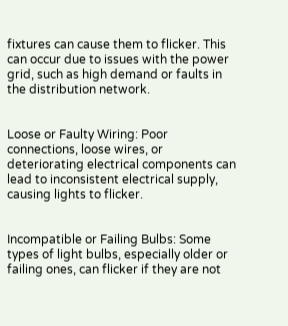fixtures can cause them to flicker. This can occur due to issues with the power grid, such as high demand or faults in the distribution network.


Loose or Faulty Wiring: Poor connections, loose wires, or deteriorating electrical components can lead to inconsistent electrical supply, causing lights to flicker.


Incompatible or Failing Bulbs: Some types of light bulbs, especially older or failing ones, can flicker if they are not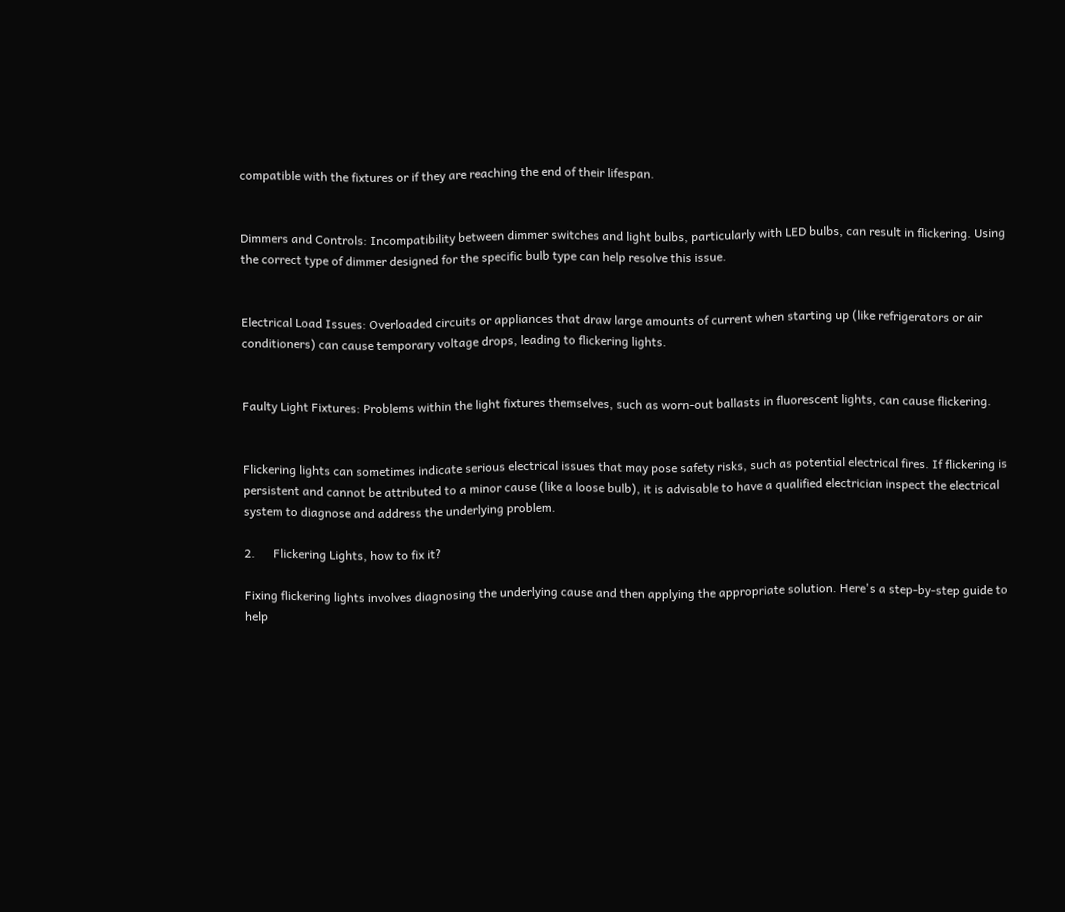compatible with the fixtures or if they are reaching the end of their lifespan.


Dimmers and Controls: Incompatibility between dimmer switches and light bulbs, particularly with LED bulbs, can result in flickering. Using the correct type of dimmer designed for the specific bulb type can help resolve this issue.


Electrical Load Issues: Overloaded circuits or appliances that draw large amounts of current when starting up (like refrigerators or air conditioners) can cause temporary voltage drops, leading to flickering lights.


Faulty Light Fixtures: Problems within the light fixtures themselves, such as worn-out ballasts in fluorescent lights, can cause flickering.


Flickering lights can sometimes indicate serious electrical issues that may pose safety risks, such as potential electrical fires. If flickering is persistent and cannot be attributed to a minor cause (like a loose bulb), it is advisable to have a qualified electrician inspect the electrical system to diagnose and address the underlying problem.

2.      Flickering Lights, how to fix it?

Fixing flickering lights involves diagnosing the underlying cause and then applying the appropriate solution. Here's a step-by-step guide to help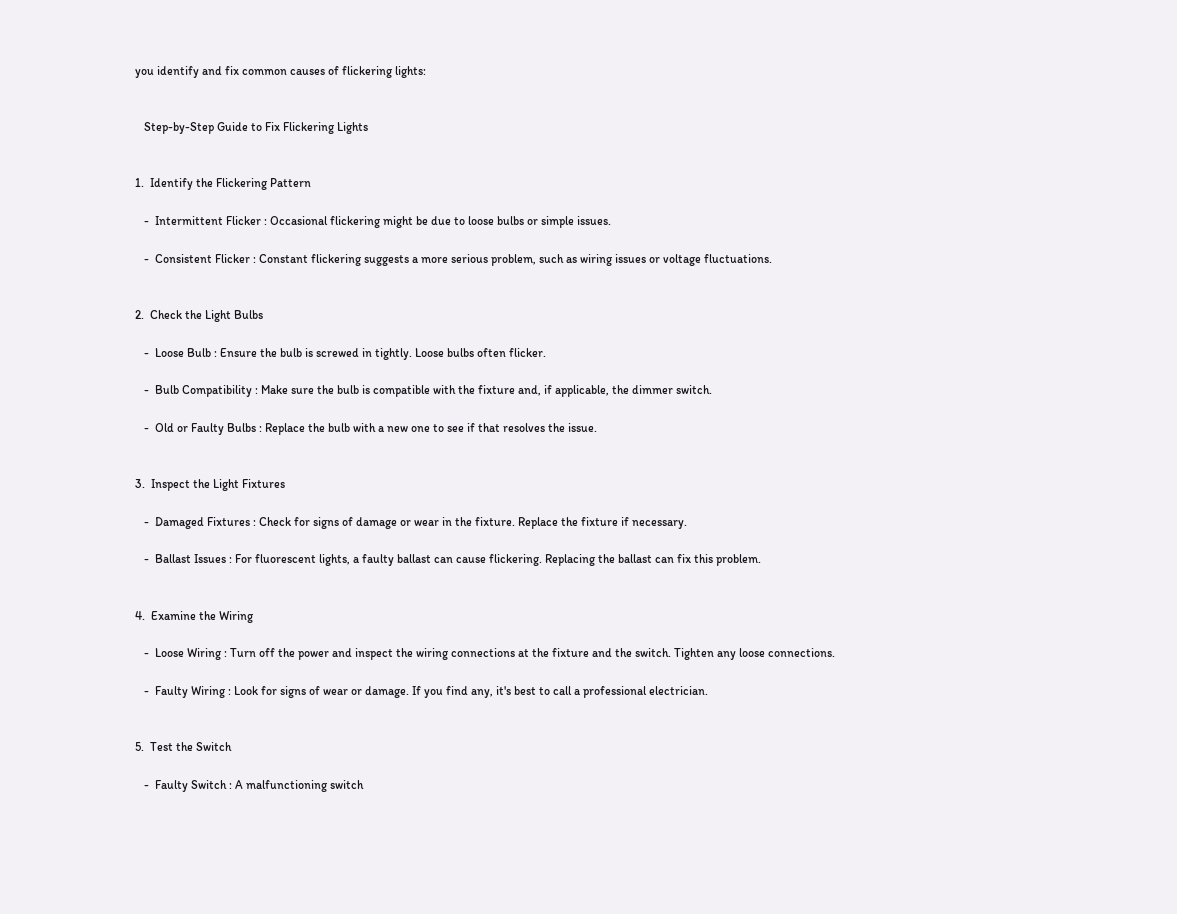you identify and fix common causes of flickering lights:


   Step-by-Step Guide to Fix Flickering Lights


1.  Identify the Flickering Pattern

   -  Intermittent Flicker : Occasional flickering might be due to loose bulbs or simple issues.

   -  Consistent Flicker : Constant flickering suggests a more serious problem, such as wiring issues or voltage fluctuations.


2.  Check the Light Bulbs

   -  Loose Bulb : Ensure the bulb is screwed in tightly. Loose bulbs often flicker.

   -  Bulb Compatibility : Make sure the bulb is compatible with the fixture and, if applicable, the dimmer switch.

   -  Old or Faulty Bulbs : Replace the bulb with a new one to see if that resolves the issue.


3.  Inspect the Light Fixtures

   -  Damaged Fixtures : Check for signs of damage or wear in the fixture. Replace the fixture if necessary.

   -  Ballast Issues : For fluorescent lights, a faulty ballast can cause flickering. Replacing the ballast can fix this problem.


4.  Examine the Wiring

   -  Loose Wiring : Turn off the power and inspect the wiring connections at the fixture and the switch. Tighten any loose connections.

   -  Faulty Wiring : Look for signs of wear or damage. If you find any, it's best to call a professional electrician.


5.  Test the Switch

   -  Faulty Switch : A malfunctioning switch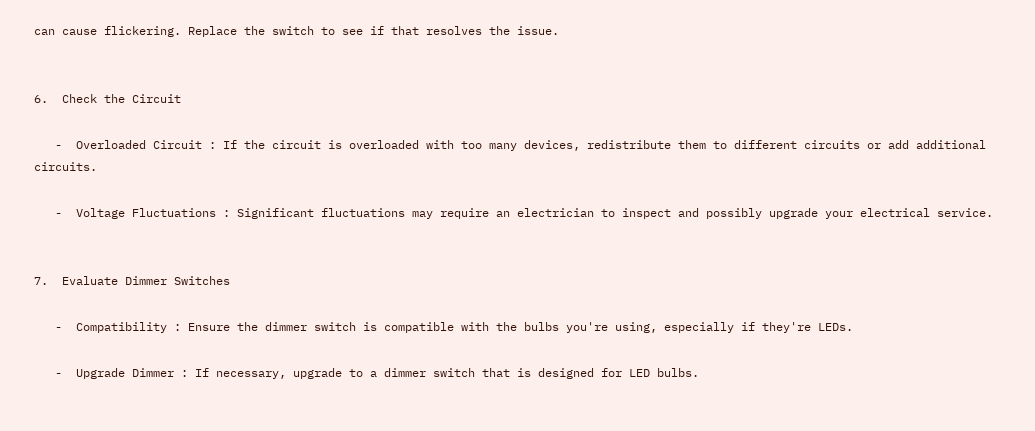can cause flickering. Replace the switch to see if that resolves the issue.


6.  Check the Circuit

   -  Overloaded Circuit : If the circuit is overloaded with too many devices, redistribute them to different circuits or add additional circuits.

   -  Voltage Fluctuations : Significant fluctuations may require an electrician to inspect and possibly upgrade your electrical service.


7.  Evaluate Dimmer Switches

   -  Compatibility : Ensure the dimmer switch is compatible with the bulbs you're using, especially if they're LEDs.

   -  Upgrade Dimmer : If necessary, upgrade to a dimmer switch that is designed for LED bulbs.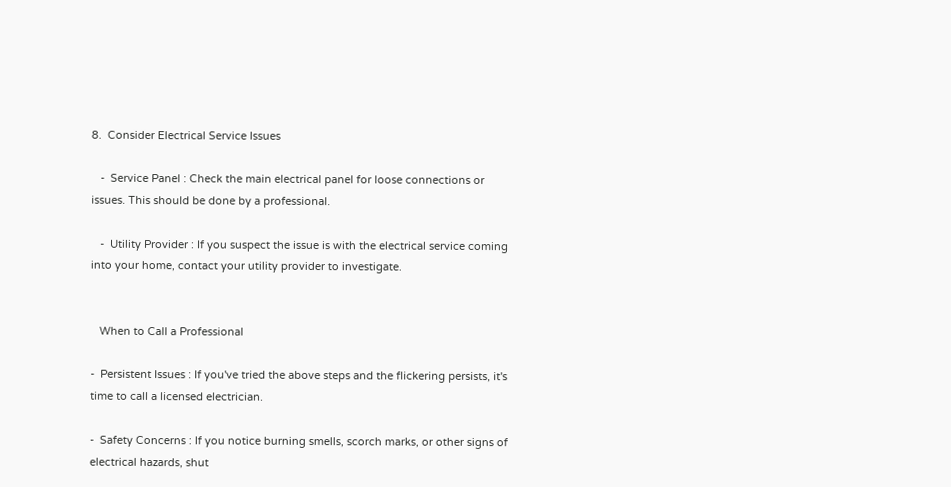8.  Consider Electrical Service Issues

   -  Service Panel : Check the main electrical panel for loose connections or issues. This should be done by a professional.

   -  Utility Provider : If you suspect the issue is with the electrical service coming into your home, contact your utility provider to investigate.


   When to Call a Professional

-  Persistent Issues : If you've tried the above steps and the flickering persists, it's time to call a licensed electrician.

-  Safety Concerns : If you notice burning smells, scorch marks, or other signs of electrical hazards, shut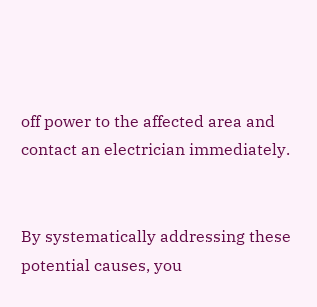off power to the affected area and contact an electrician immediately.


By systematically addressing these potential causes, you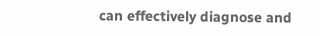can effectively diagnose and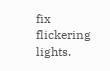fix flickering lights.